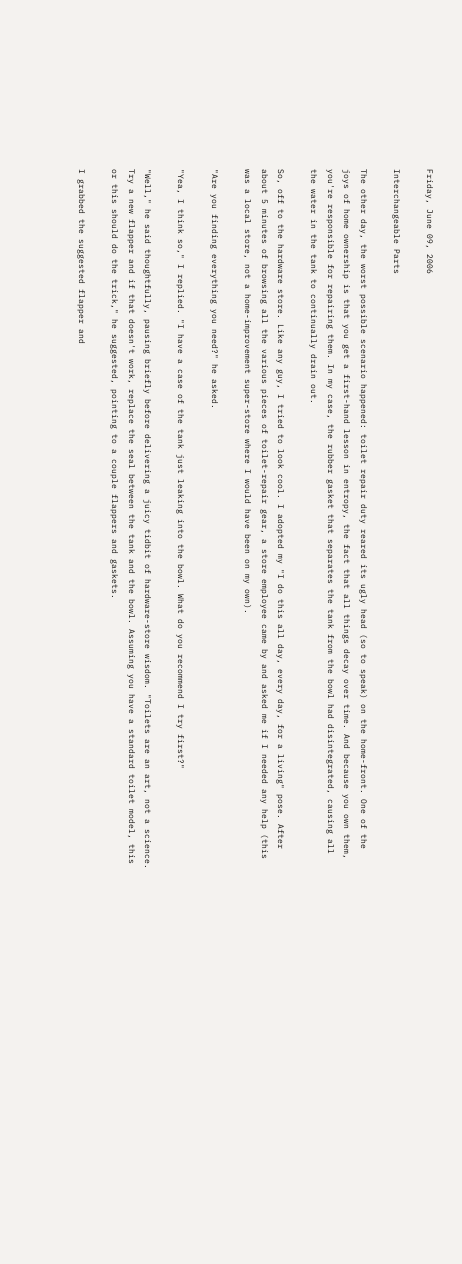Friday, June 09, 2006

Interchangeable Parts

The other day, the worst possible scenario happened: toilet repair duty reared its ugly head (so to speak) on the home-front. One of the joys of home ownership is that you get a first-hand lesson in entropy, the fact that all things decay over time. And because you own them, you're responsible for repairing them. In my case, the rubber gasket that separates the tank from the bowl had disintegrated, causing all the water in the tank to continually drain out.

So, off to the hardware store. Like any guy, I tried to look cool. I adopted my "I do this all day, every day, for a living" pose. After about 5 minutes of browsing all the various pieces of toilet-repair gear, a store employee came by and asked me if I needed any help (this was a local store, not a home-improvement super-store where I would have been on my own).

"Are you finding everything you need?" he asked.

"Yea, I think so," I replied. "I have a case of the tank just leaking into the bowl. What do you recommend I try first?"

"Well," he said thoughtfully, pausing briefly before delivering a juicy tidbit of hardware-store wisdom. "Toilets are an art, not a science. Try a new flapper and if that doesn't work, replace the seal between the tank and the bowl. Assuming you have a standard toilet model, this or this should do the trick," he suggested, pointing to a couple flappers and gaskets.

I grabbed the suggested flapper and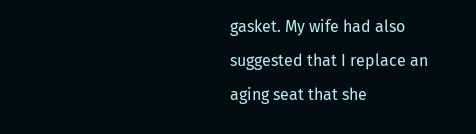gasket. My wife had also suggested that I replace an aging seat that she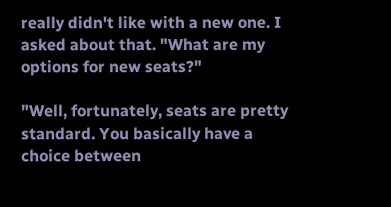really didn't like with a new one. I asked about that. "What are my options for new seats?"

"Well, fortunately, seats are pretty standard. You basically have a choice between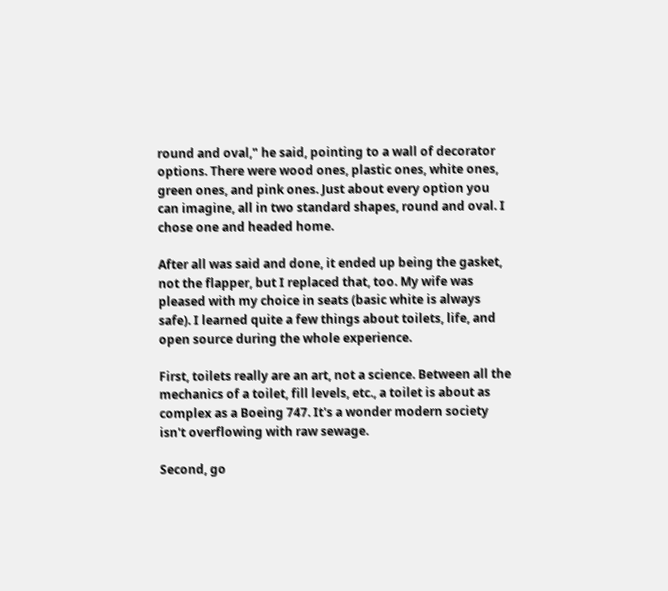round and oval," he said, pointing to a wall of decorator options. There were wood ones, plastic ones, white ones, green ones, and pink ones. Just about every option you can imagine, all in two standard shapes, round and oval. I chose one and headed home.

After all was said and done, it ended up being the gasket, not the flapper, but I replaced that, too. My wife was pleased with my choice in seats (basic white is always safe). I learned quite a few things about toilets, life, and open source during the whole experience.

First, toilets really are an art, not a science. Between all the mechanics of a toilet, fill levels, etc., a toilet is about as complex as a Boeing 747. It's a wonder modern society isn't overflowing with raw sewage.

Second, go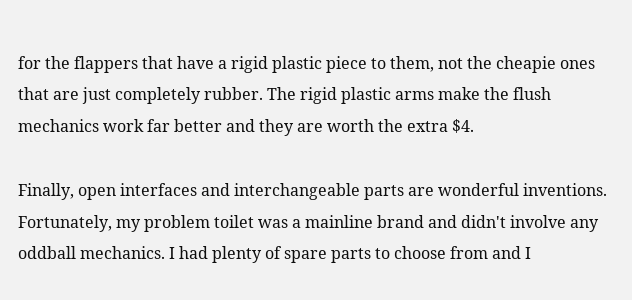for the flappers that have a rigid plastic piece to them, not the cheapie ones that are just completely rubber. The rigid plastic arms make the flush mechanics work far better and they are worth the extra $4.

Finally, open interfaces and interchangeable parts are wonderful inventions. Fortunately, my problem toilet was a mainline brand and didn't involve any oddball mechanics. I had plenty of spare parts to choose from and I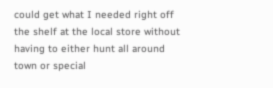could get what I needed right off the shelf at the local store without having to either hunt all around town or special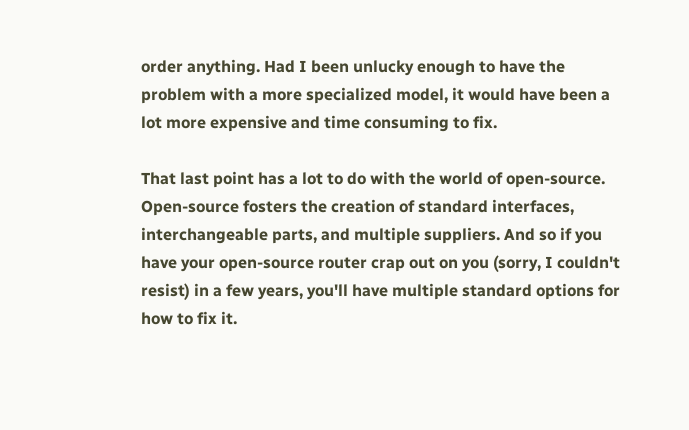order anything. Had I been unlucky enough to have the problem with a more specialized model, it would have been a lot more expensive and time consuming to fix.

That last point has a lot to do with the world of open-source. Open-source fosters the creation of standard interfaces, interchangeable parts, and multiple suppliers. And so if you have your open-source router crap out on you (sorry, I couldn't resist) in a few years, you'll have multiple standard options for how to fix it.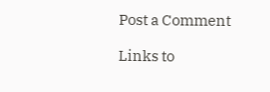Post a Comment

Links to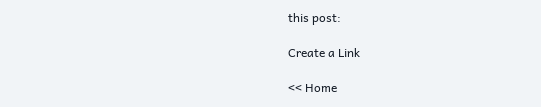this post:

Create a Link

<< Home